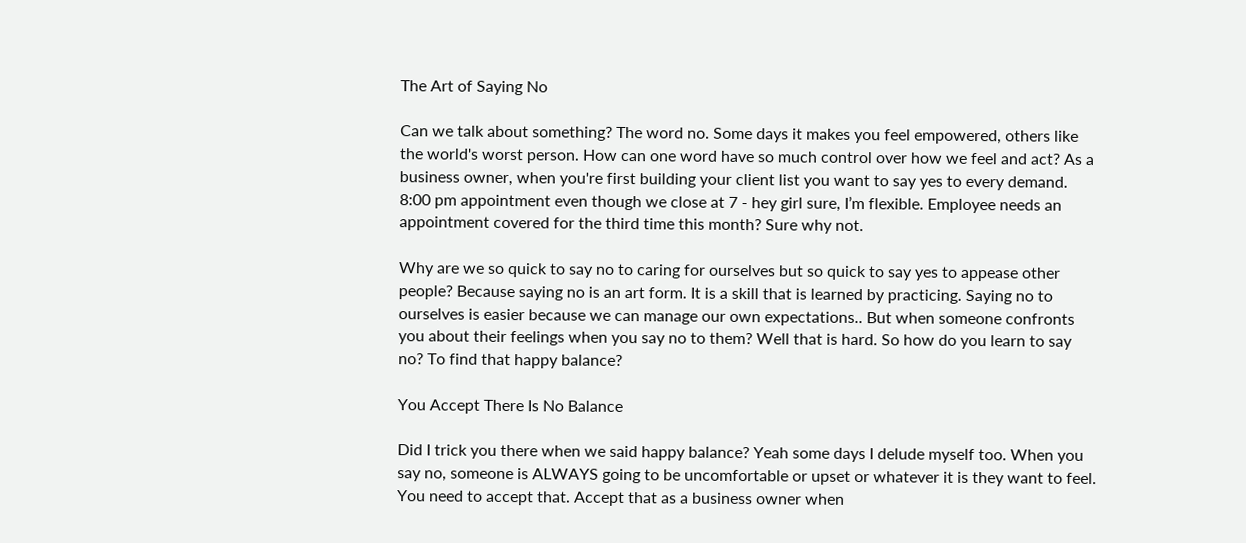The Art of Saying No

Can we talk about something? The word no. Some days it makes you feel empowered, others like the world's worst person. How can one word have so much control over how we feel and act? As a business owner, when you're first building your client list you want to say yes to every demand. 8:00 pm appointment even though we close at 7 - hey girl sure, I’m flexible. Employee needs an appointment covered for the third time this month? Sure why not.

Why are we so quick to say no to caring for ourselves but so quick to say yes to appease other people? Because saying no is an art form. It is a skill that is learned by practicing. Saying no to ourselves is easier because we can manage our own expectations.. But when someone confronts you about their feelings when you say no to them? Well that is hard. So how do you learn to say no? To find that happy balance?

You Accept There Is No Balance

Did I trick you there when we said happy balance? Yeah some days I delude myself too. When you say no, someone is ALWAYS going to be uncomfortable or upset or whatever it is they want to feel. You need to accept that. Accept that as a business owner when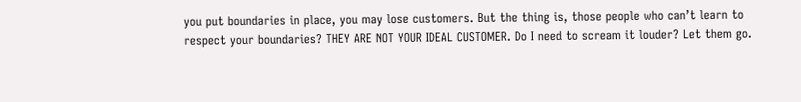you put boundaries in place, you may lose customers. But the thing is, those people who can’t learn to respect your boundaries? THEY ARE NOT YOUR IDEAL CUSTOMER. Do I need to scream it louder? Let them go.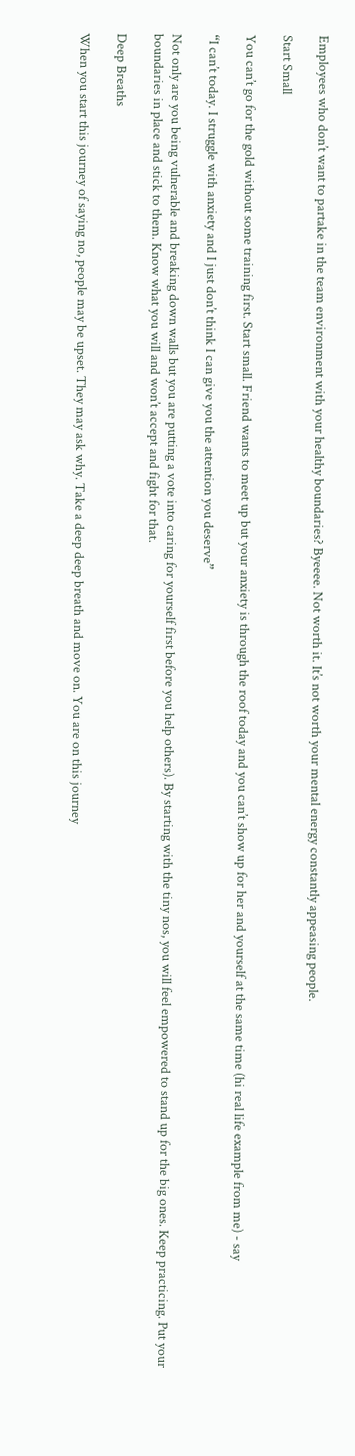Employees who don’t want to partake in the team environment with your healthy boundaries? Byeeee. Not worth it. It’s not worth your mental energy constantly appeasing people.

Start Small

You can’t go for the gold without some training first. Start small. Friend wants to meet up but your anxiety is through the roof today and you can’t show up for her and yourself at the same time (hi real life example from me) - say

“I can’t today. I struggle with anxiety and I just don’t think I can give you the attention you deserve”

Not only are you being vulnerable and breaking down walls but you are putting a vote into caring for yourself first before you help others). By starting with the tiny nos, you will feel empowered to stand up for the big ones. Keep practicing. Put your boundaries in place and stick to them. Know what you will and won’t accept and fight for that.

Deep Breaths

When you start this journey of saying no, people may be upset. They may ask why. Take a deep deep breath and move on. You are on this journey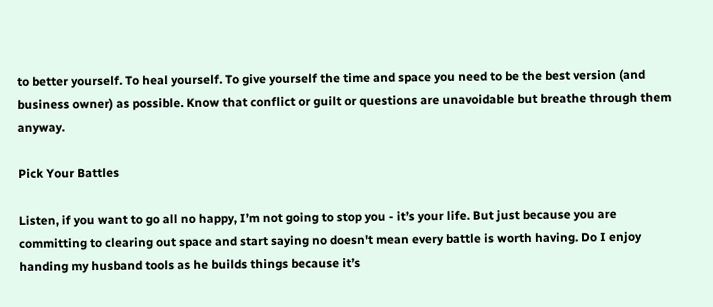to better yourself. To heal yourself. To give yourself the time and space you need to be the best version (and business owner) as possible. Know that conflict or guilt or questions are unavoidable but breathe through them anyway.

Pick Your Battles

Listen, if you want to go all no happy, I’m not going to stop you - it’s your life. But just because you are committing to clearing out space and start saying no doesn't mean every battle is worth having. Do I enjoy handing my husband tools as he builds things because it’s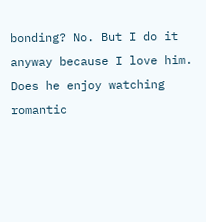bonding? No. But I do it anyway because I love him. Does he enjoy watching romantic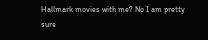Hallmark movies with me? No I am pretty sure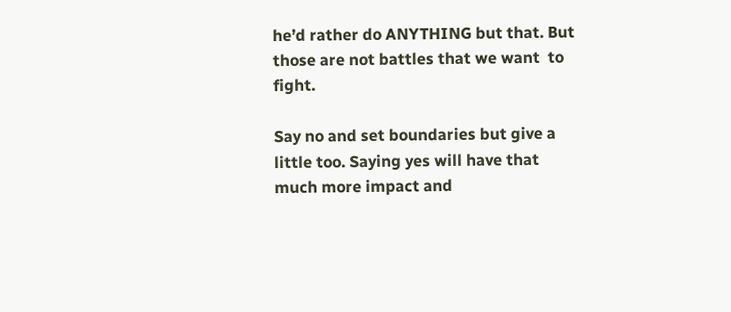he’d rather do ANYTHING but that. But those are not battles that we want  to fight.

Say no and set boundaries but give a little too. Saying yes will have that much more impact and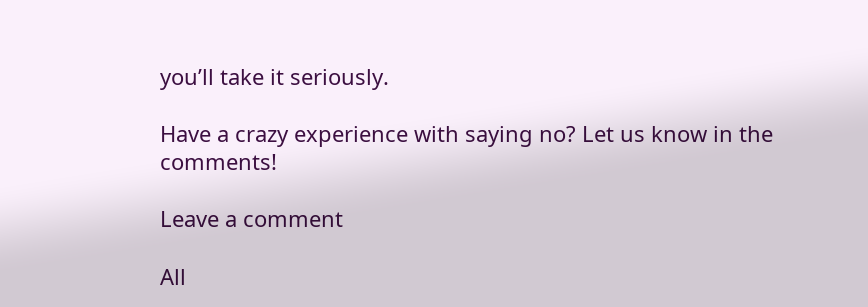you’ll take it seriously.

Have a crazy experience with saying no? Let us know in the comments!

Leave a comment

All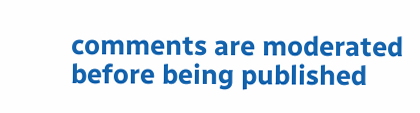comments are moderated before being published